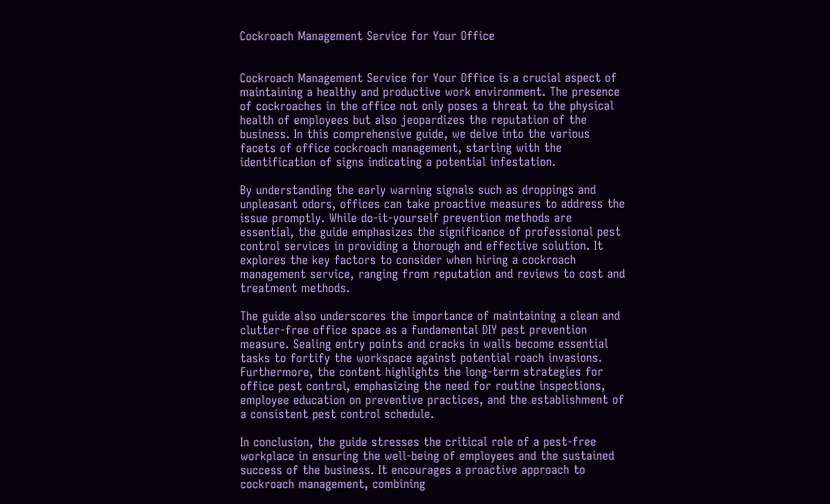Cockroach Management Service for Your Office


Cockroach Management Service for Your Office is a crucial aspect of maintaining a healthy and productive work environment. The presence of cockroaches in the office not only poses a threat to the physical health of employees but also jeopardizes the reputation of the business. In this comprehensive guide, we delve into the various facets of office cockroach management, starting with the identification of signs indicating a potential infestation.

By understanding the early warning signals such as droppings and unpleasant odors, offices can take proactive measures to address the issue promptly. While do-it-yourself prevention methods are essential, the guide emphasizes the significance of professional pest control services in providing a thorough and effective solution. It explores the key factors to consider when hiring a cockroach management service, ranging from reputation and reviews to cost and treatment methods.

The guide also underscores the importance of maintaining a clean and clutter-free office space as a fundamental DIY pest prevention measure. Sealing entry points and cracks in walls become essential tasks to fortify the workspace against potential roach invasions. Furthermore, the content highlights the long-term strategies for office pest control, emphasizing the need for routine inspections, employee education on preventive practices, and the establishment of a consistent pest control schedule.

In conclusion, the guide stresses the critical role of a pest-free workplace in ensuring the well-being of employees and the sustained success of the business. It encourages a proactive approach to cockroach management, combining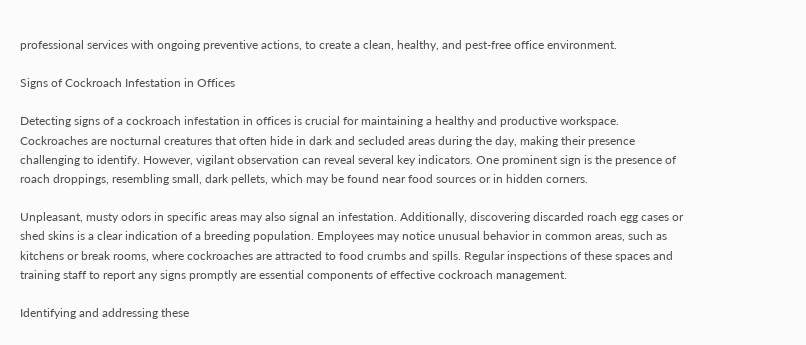professional services with ongoing preventive actions, to create a clean, healthy, and pest-free office environment.

Signs of Cockroach Infestation in Offices

Detecting signs of a cockroach infestation in offices is crucial for maintaining a healthy and productive workspace. Cockroaches are nocturnal creatures that often hide in dark and secluded areas during the day, making their presence challenging to identify. However, vigilant observation can reveal several key indicators. One prominent sign is the presence of roach droppings, resembling small, dark pellets, which may be found near food sources or in hidden corners.

Unpleasant, musty odors in specific areas may also signal an infestation. Additionally, discovering discarded roach egg cases or shed skins is a clear indication of a breeding population. Employees may notice unusual behavior in common areas, such as kitchens or break rooms, where cockroaches are attracted to food crumbs and spills. Regular inspections of these spaces and training staff to report any signs promptly are essential components of effective cockroach management.

Identifying and addressing these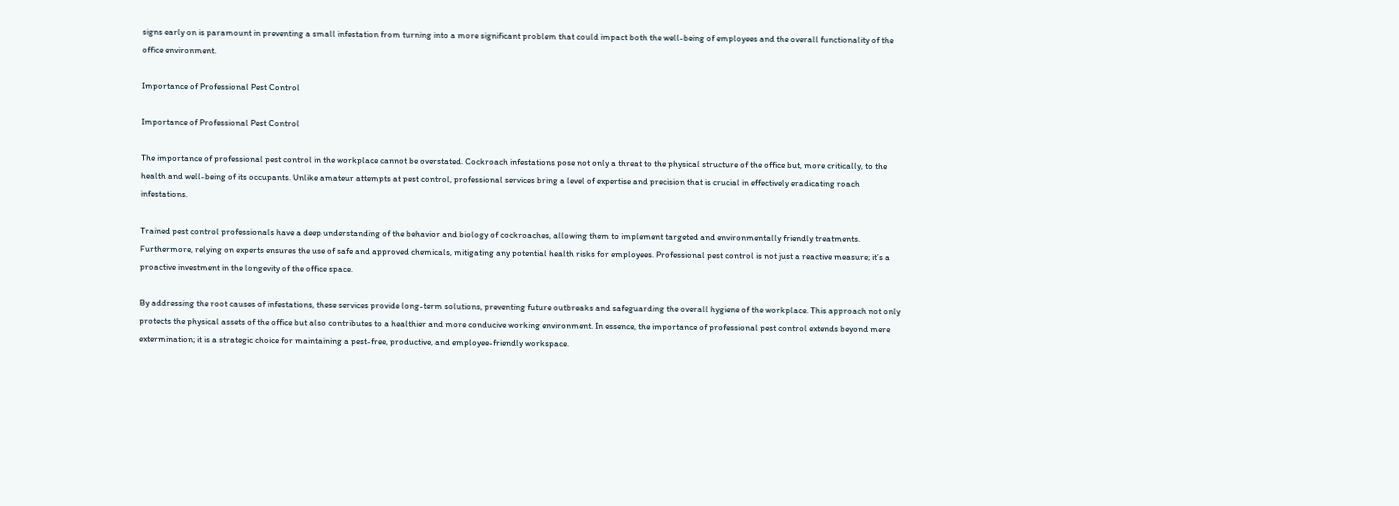signs early on is paramount in preventing a small infestation from turning into a more significant problem that could impact both the well-being of employees and the overall functionality of the office environment.

Importance of Professional Pest Control

Importance of Professional Pest Control

The importance of professional pest control in the workplace cannot be overstated. Cockroach infestations pose not only a threat to the physical structure of the office but, more critically, to the health and well-being of its occupants. Unlike amateur attempts at pest control, professional services bring a level of expertise and precision that is crucial in effectively eradicating roach infestations.

Trained pest control professionals have a deep understanding of the behavior and biology of cockroaches, allowing them to implement targeted and environmentally friendly treatments. Furthermore, relying on experts ensures the use of safe and approved chemicals, mitigating any potential health risks for employees. Professional pest control is not just a reactive measure; it’s a proactive investment in the longevity of the office space.

By addressing the root causes of infestations, these services provide long-term solutions, preventing future outbreaks and safeguarding the overall hygiene of the workplace. This approach not only protects the physical assets of the office but also contributes to a healthier and more conducive working environment. In essence, the importance of professional pest control extends beyond mere extermination; it is a strategic choice for maintaining a pest-free, productive, and employee-friendly workspace.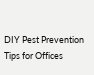DIY Pest Prevention Tips for Offices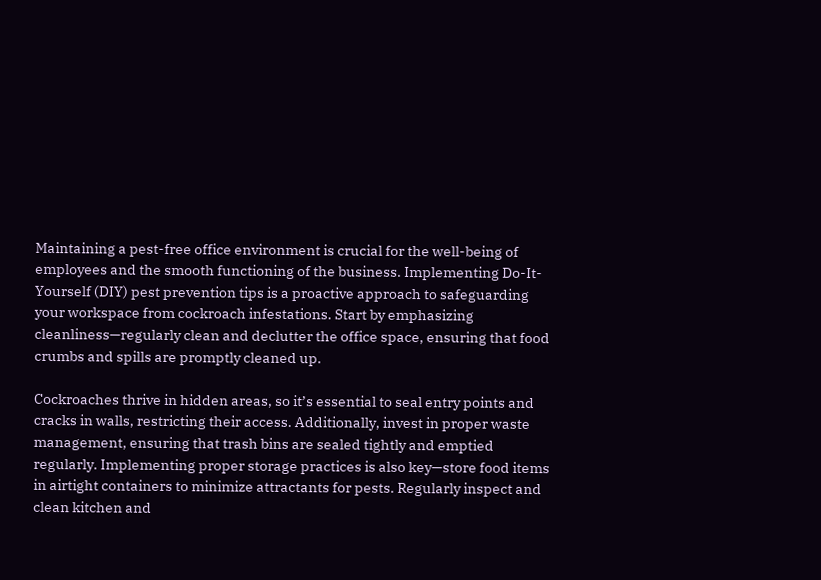Maintaining a pest-free office environment is crucial for the well-being of employees and the smooth functioning of the business. Implementing Do-It-Yourself (DIY) pest prevention tips is a proactive approach to safeguarding your workspace from cockroach infestations. Start by emphasizing cleanliness—regularly clean and declutter the office space, ensuring that food crumbs and spills are promptly cleaned up.

Cockroaches thrive in hidden areas, so it’s essential to seal entry points and cracks in walls, restricting their access. Additionally, invest in proper waste management, ensuring that trash bins are sealed tightly and emptied regularly. Implementing proper storage practices is also key—store food items in airtight containers to minimize attractants for pests. Regularly inspect and clean kitchen and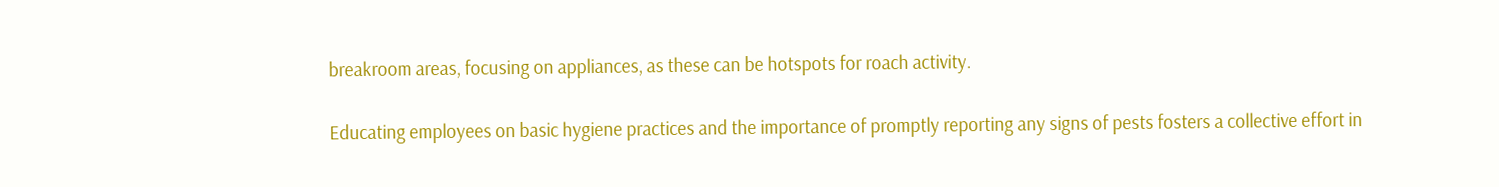breakroom areas, focusing on appliances, as these can be hotspots for roach activity.

Educating employees on basic hygiene practices and the importance of promptly reporting any signs of pests fosters a collective effort in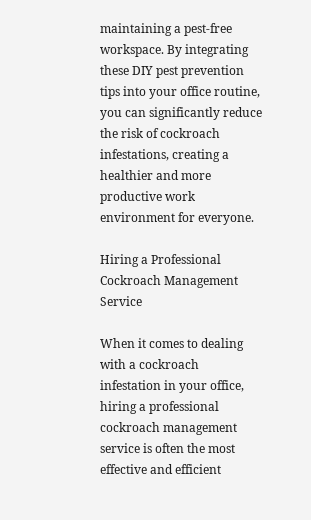maintaining a pest-free workspace. By integrating these DIY pest prevention tips into your office routine, you can significantly reduce the risk of cockroach infestations, creating a healthier and more productive work environment for everyone.

Hiring a Professional Cockroach Management Service

When it comes to dealing with a cockroach infestation in your office, hiring a professional cockroach management service is often the most effective and efficient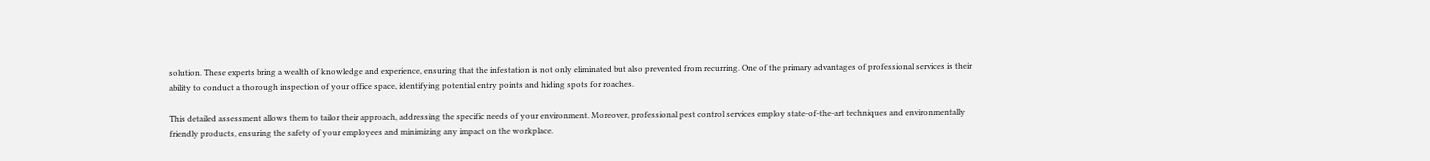solution. These experts bring a wealth of knowledge and experience, ensuring that the infestation is not only eliminated but also prevented from recurring. One of the primary advantages of professional services is their ability to conduct a thorough inspection of your office space, identifying potential entry points and hiding spots for roaches.

This detailed assessment allows them to tailor their approach, addressing the specific needs of your environment. Moreover, professional pest control services employ state-of-the-art techniques and environmentally friendly products, ensuring the safety of your employees and minimizing any impact on the workplace.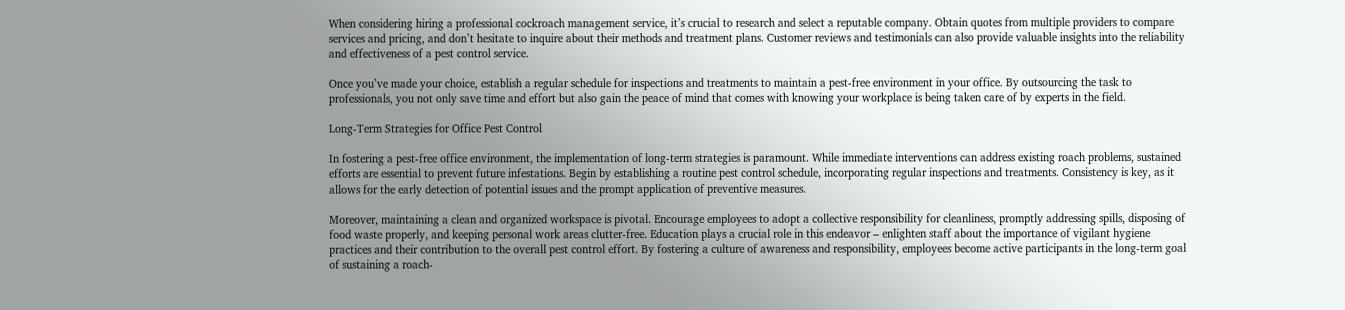When considering hiring a professional cockroach management service, it’s crucial to research and select a reputable company. Obtain quotes from multiple providers to compare services and pricing, and don’t hesitate to inquire about their methods and treatment plans. Customer reviews and testimonials can also provide valuable insights into the reliability and effectiveness of a pest control service.

Once you’ve made your choice, establish a regular schedule for inspections and treatments to maintain a pest-free environment in your office. By outsourcing the task to professionals, you not only save time and effort but also gain the peace of mind that comes with knowing your workplace is being taken care of by experts in the field.

Long-Term Strategies for Office Pest Control

In fostering a pest-free office environment, the implementation of long-term strategies is paramount. While immediate interventions can address existing roach problems, sustained efforts are essential to prevent future infestations. Begin by establishing a routine pest control schedule, incorporating regular inspections and treatments. Consistency is key, as it allows for the early detection of potential issues and the prompt application of preventive measures.

Moreover, maintaining a clean and organized workspace is pivotal. Encourage employees to adopt a collective responsibility for cleanliness, promptly addressing spills, disposing of food waste properly, and keeping personal work areas clutter-free. Education plays a crucial role in this endeavor – enlighten staff about the importance of vigilant hygiene practices and their contribution to the overall pest control effort. By fostering a culture of awareness and responsibility, employees become active participants in the long-term goal of sustaining a roach-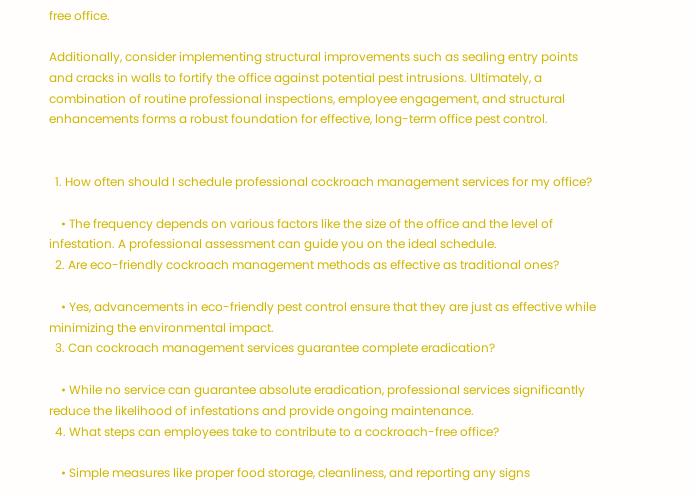free office.

Additionally, consider implementing structural improvements such as sealing entry points and cracks in walls to fortify the office against potential pest intrusions. Ultimately, a combination of routine professional inspections, employee engagement, and structural enhancements forms a robust foundation for effective, long-term office pest control.


  1. How often should I schedule professional cockroach management services for my office?

    • The frequency depends on various factors like the size of the office and the level of infestation. A professional assessment can guide you on the ideal schedule.
  2. Are eco-friendly cockroach management methods as effective as traditional ones?

    • Yes, advancements in eco-friendly pest control ensure that they are just as effective while minimizing the environmental impact.
  3. Can cockroach management services guarantee complete eradication?

    • While no service can guarantee absolute eradication, professional services significantly reduce the likelihood of infestations and provide ongoing maintenance.
  4. What steps can employees take to contribute to a cockroach-free office?

    • Simple measures like proper food storage, cleanliness, and reporting any signs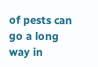of pests can go a long way in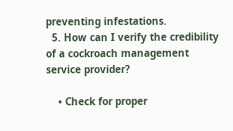preventing infestations.
  5. How can I verify the credibility of a cockroach management service provider?

    • Check for proper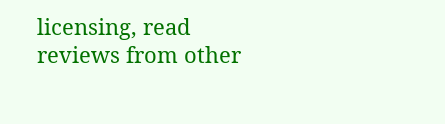licensing, read reviews from other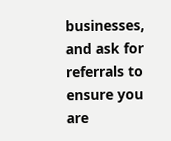businesses, and ask for referrals to ensure you are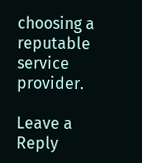choosing a reputable service provider.

Leave a Reply